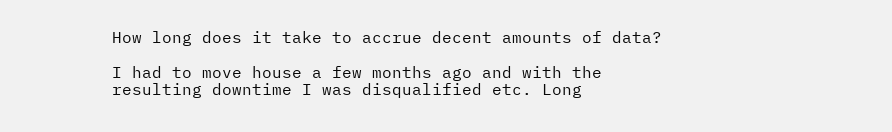How long does it take to accrue decent amounts of data?

I had to move house a few months ago and with the resulting downtime I was disqualified etc. Long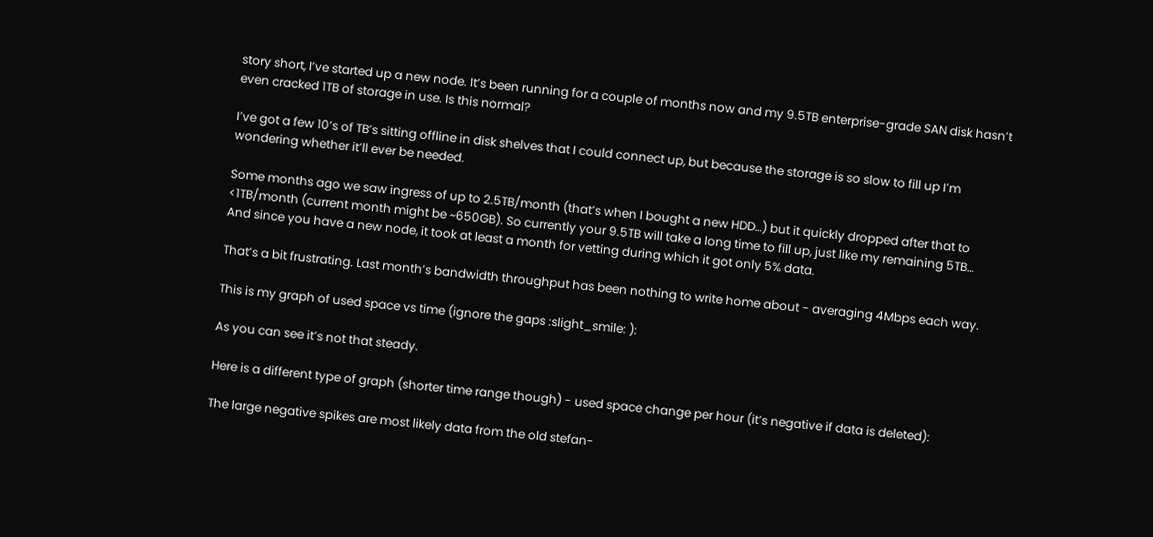story short, I’ve started up a new node. It’s been running for a couple of months now and my 9.5TB enterprise-grade SAN disk hasn’t even cracked 1TB of storage in use. Is this normal?

I’ve got a few 10’s of TB’s sitting offline in disk shelves that I could connect up, but because the storage is so slow to fill up I’m wondering whether it’ll ever be needed.

Some months ago we saw ingress of up to 2.5TB/month (that’s when I bought a new HDD…) but it quickly dropped after that to <1TB/month (current month might be ~650GB). So currently your 9.5TB will take a long time to fill up, just like my remaining 5TB…
And since you have a new node, it took at least a month for vetting during which it got only 5% data.

That’s a bit frustrating. Last month’s bandwidth throughput has been nothing to write home about - averaging 4Mbps each way.

This is my graph of used space vs time (ignore the gaps :slight_smile: ):

As you can see it’s not that steady.

Here is a different type of graph (shorter time range though) - used space change per hour (it’s negative if data is deleted):

The large negative spikes are most likely data from the old stefan-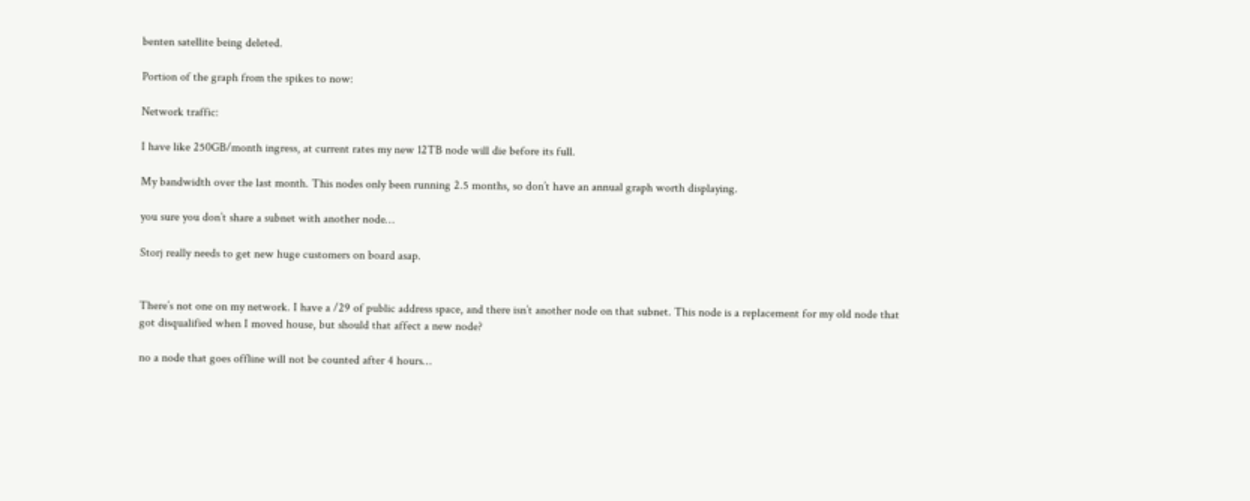benten satellite being deleted.

Portion of the graph from the spikes to now:

Network traffic:

I have like 250GB/month ingress, at current rates my new 12TB node will die before its full.

My bandwidth over the last month. This nodes only been running 2.5 months, so don’t have an annual graph worth displaying.

you sure you don’t share a subnet with another node…

Storj really needs to get new huge customers on board asap.


There’s not one on my network. I have a /29 of public address space, and there isn’t another node on that subnet. This node is a replacement for my old node that got disqualified when I moved house, but should that affect a new node?

no a node that goes offline will not be counted after 4 hours…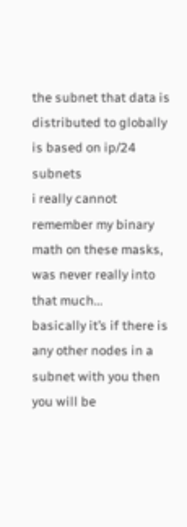the subnet that data is distributed to globally is based on ip/24 subnets
i really cannot remember my binary math on these masks, was never really into that much…
basically it’s if there is any other nodes in a subnet with you then you will be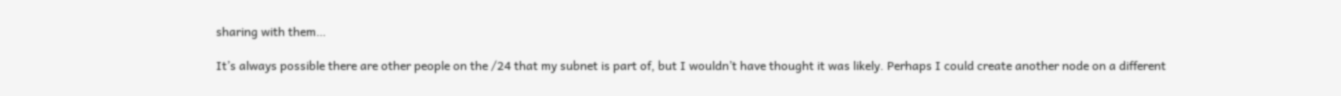sharing with them…

It’s always possible there are other people on the /24 that my subnet is part of, but I wouldn’t have thought it was likely. Perhaps I could create another node on a different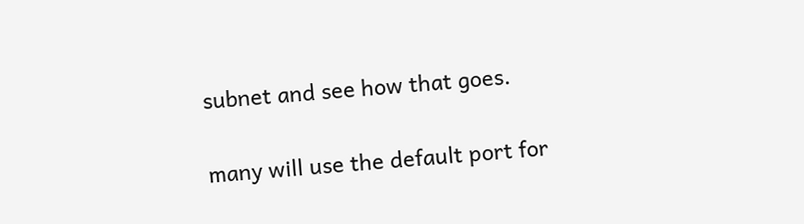subnet and see how that goes.

many will use the default port for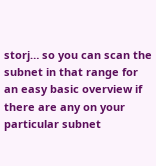storj… so you can scan the subnet in that range for an easy basic overview if there are any on your particular subnet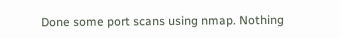Done some port scans using nmap. Nothing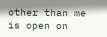other than me is open on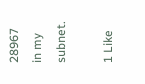28967 in my subnet.

1 Like